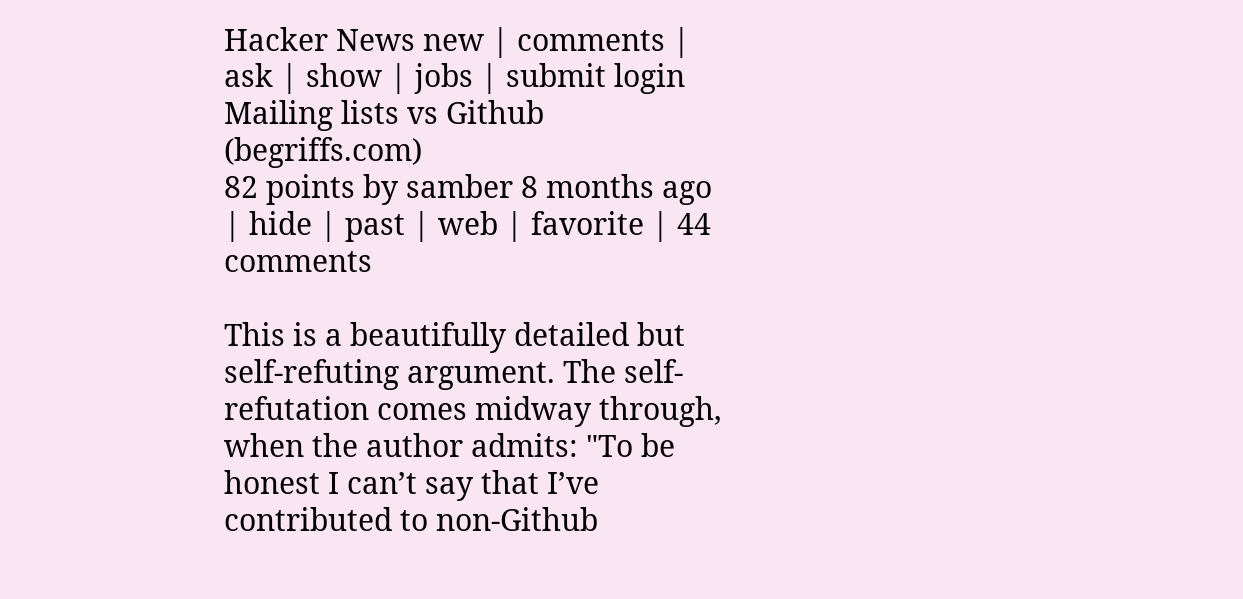Hacker News new | comments | ask | show | jobs | submit login
Mailing lists vs Github (begriffs.com)
82 points by samber 8 months ago | hide | past | web | favorite | 44 comments

This is a beautifully detailed but self-refuting argument. The self-refutation comes midway through, when the author admits: "To be honest I can’t say that I’ve contributed to non-Github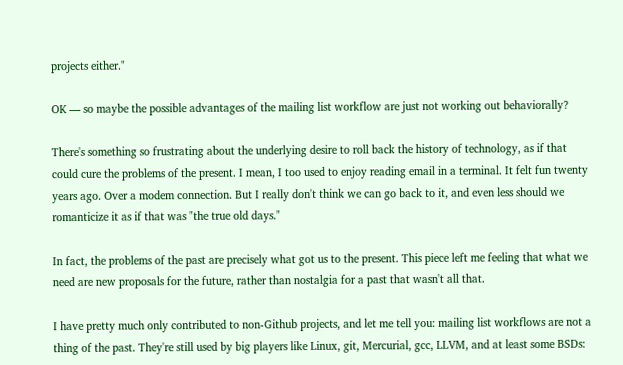projects either."

OK — so maybe the possible advantages of the mailing list workflow are just not working out behaviorally?

There's something so frustrating about the underlying desire to roll back the history of technology, as if that could cure the problems of the present. I mean, I too used to enjoy reading email in a terminal. It felt fun twenty years ago. Over a modem connection. But I really don't think we can go back to it, and even less should we romanticize it as if that was "the true old days."

In fact, the problems of the past are precisely what got us to the present. This piece left me feeling that what we need are new proposals for the future, rather than nostalgia for a past that wasn't all that.

I have pretty much only contributed to non-Github projects, and let me tell you: mailing list workflows are not a thing of the past. They're still used by big players like Linux, git, Mercurial, gcc, LLVM, and at least some BSDs: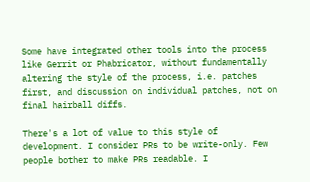Some have integrated other tools into the process like Gerrit or Phabricator, without fundamentally altering the style of the process, i.e. patches first, and discussion on individual patches, not on final hairball diffs.

There's a lot of value to this style of development. I consider PRs to be write-only. Few people bother to make PRs readable. I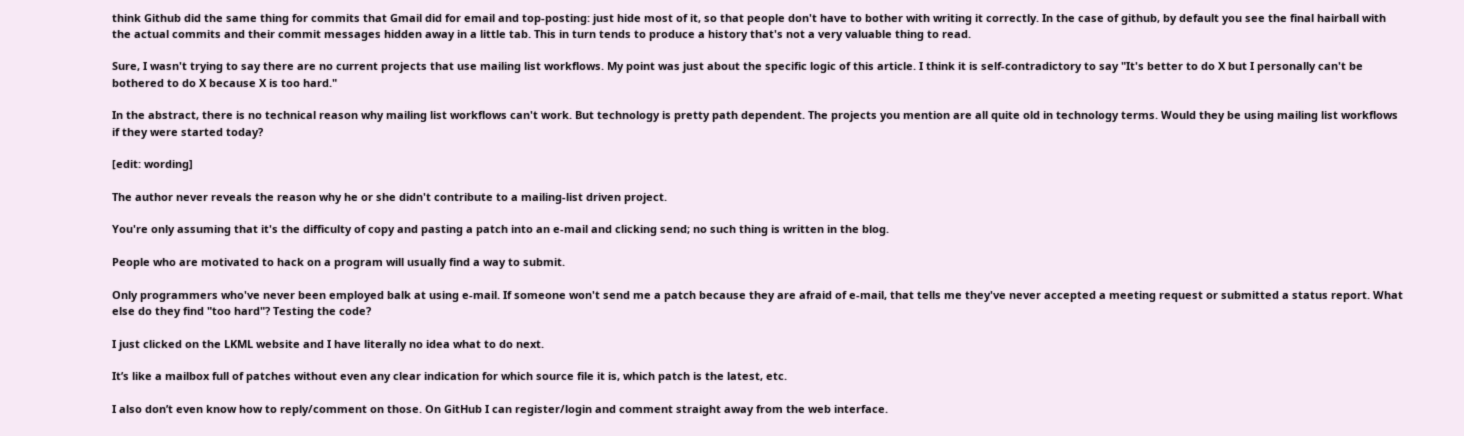think Github did the same thing for commits that Gmail did for email and top-posting: just hide most of it, so that people don't have to bother with writing it correctly. In the case of github, by default you see the final hairball with the actual commits and their commit messages hidden away in a little tab. This in turn tends to produce a history that's not a very valuable thing to read.

Sure, I wasn't trying to say there are no current projects that use mailing list workflows. My point was just about the specific logic of this article. I think it is self-contradictory to say "It's better to do X but I personally can't be bothered to do X because X is too hard."

In the abstract, there is no technical reason why mailing list workflows can't work. But technology is pretty path dependent. The projects you mention are all quite old in technology terms. Would they be using mailing list workflows if they were started today?

[edit: wording]

The author never reveals the reason why he or she didn't contribute to a mailing-list driven project.

You're only assuming that it's the difficulty of copy and pasting a patch into an e-mail and clicking send; no such thing is written in the blog.

People who are motivated to hack on a program will usually find a way to submit.

Only programmers who've never been employed balk at using e-mail. If someone won't send me a patch because they are afraid of e-mail, that tells me they've never accepted a meeting request or submitted a status report. What else do they find "too hard"? Testing the code?

I just clicked on the LKML website and I have literally no idea what to do next.

It’s like a mailbox full of patches without even any clear indication for which source file it is, which patch is the latest, etc.

I also don’t even know how to reply/comment on those. On GitHub I can register/login and comment straight away from the web interface.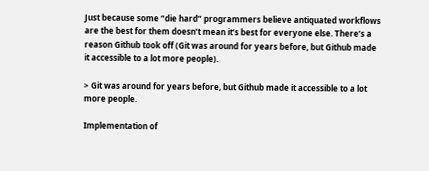Just because some “die hard” programmers believe antiquated workflows are the best for them doesn’t mean it’s best for everyone else. There’s a reason Github took off (Git was around for years before, but Github made it accessible to a lot more people).

> Git was around for years before, but Github made it accessible to a lot more people.

Implementation of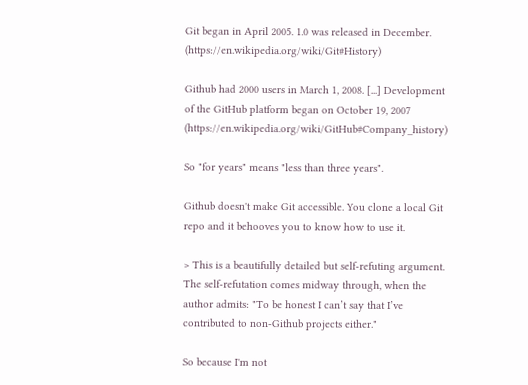Git began in April 2005. 1.0 was released in December. (https://en.wikipedia.org/wiki/Git#History)

Github had 2000 users in March 1, 2008. [...] Development of the GitHub platform began on October 19, 2007 (https://en.wikipedia.org/wiki/GitHub#Company_history)

So "for years" means "less than three years".

Github doesn't make Git accessible. You clone a local Git repo and it behooves you to know how to use it.

> This is a beautifully detailed but self-refuting argument. The self-refutation comes midway through, when the author admits: "To be honest I can’t say that I’ve contributed to non-Github projects either."

So because I'm not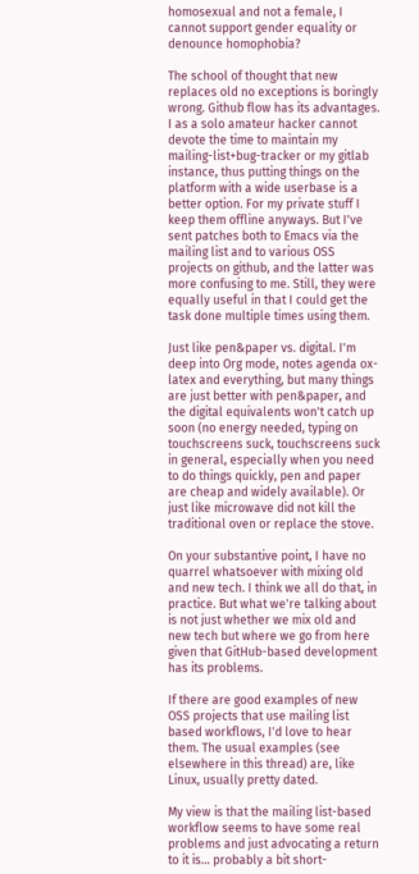homosexual and not a female, I cannot support gender equality or denounce homophobia?

The school of thought that new replaces old no exceptions is boringly wrong. Github flow has its advantages. I as a solo amateur hacker cannot devote the time to maintain my mailing-list+bug-tracker or my gitlab instance, thus putting things on the platform with a wide userbase is a better option. For my private stuff I keep them offline anyways. But I've sent patches both to Emacs via the mailing list and to various OSS projects on github, and the latter was more confusing to me. Still, they were equally useful in that I could get the task done multiple times using them.

Just like pen&paper vs. digital. I'm deep into Org mode, notes agenda ox-latex and everything, but many things are just better with pen&paper, and the digital equivalents won't catch up soon (no energy needed, typing on touchscreens suck, touchscreens suck in general, especially when you need to do things quickly, pen and paper are cheap and widely available). Or just like microwave did not kill the traditional oven or replace the stove.

On your substantive point, I have no quarrel whatsoever with mixing old and new tech. I think we all do that, in practice. But what we're talking about is not just whether we mix old and new tech but where we go from here given that GitHub-based development has its problems.

If there are good examples of new OSS projects that use mailing list based workflows, I'd love to hear them. The usual examples (see elsewhere in this thread) are, like Linux, usually pretty dated.

My view is that the mailing list-based workflow seems to have some real problems and just advocating a return to it is... probably a bit short-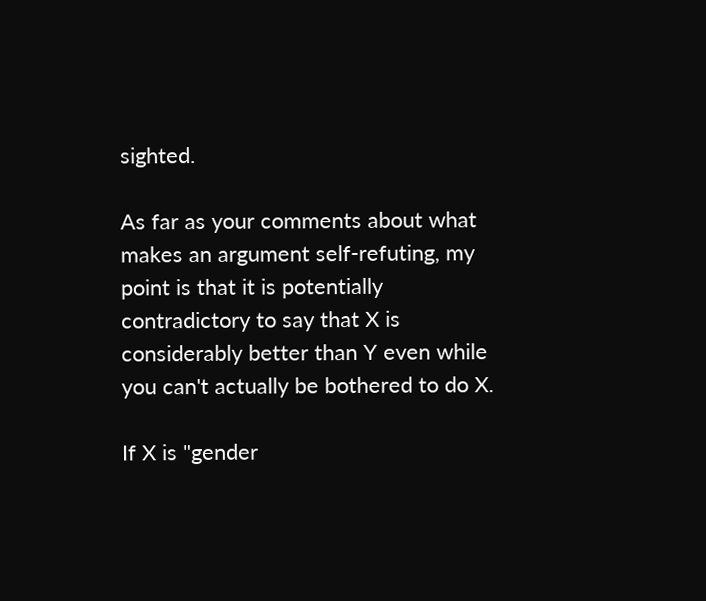sighted.

As far as your comments about what makes an argument self-refuting, my point is that it is potentially contradictory to say that X is considerably better than Y even while you can't actually be bothered to do X.

If X is "gender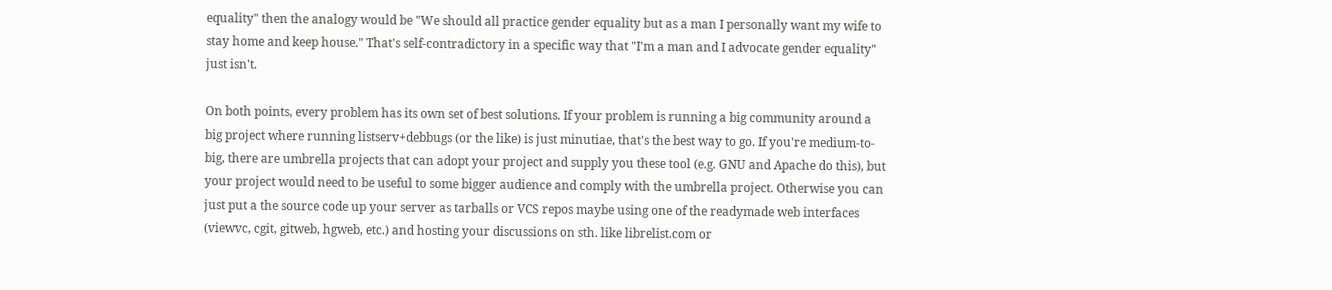equality" then the analogy would be "We should all practice gender equality but as a man I personally want my wife to stay home and keep house." That's self-contradictory in a specific way that "I'm a man and I advocate gender equality" just isn't.

On both points, every problem has its own set of best solutions. If your problem is running a big community around a big project where running listserv+debbugs (or the like) is just minutiae, that's the best way to go. If you're medium-to-big, there are umbrella projects that can adopt your project and supply you these tool (e.g. GNU and Apache do this), but your project would need to be useful to some bigger audience and comply with the umbrella project. Otherwise you can just put a the source code up your server as tarballs or VCS repos maybe using one of the readymade web interfaces (viewvc, cgit, gitweb, hgweb, etc.) and hosting your discussions on sth. like librelist.com or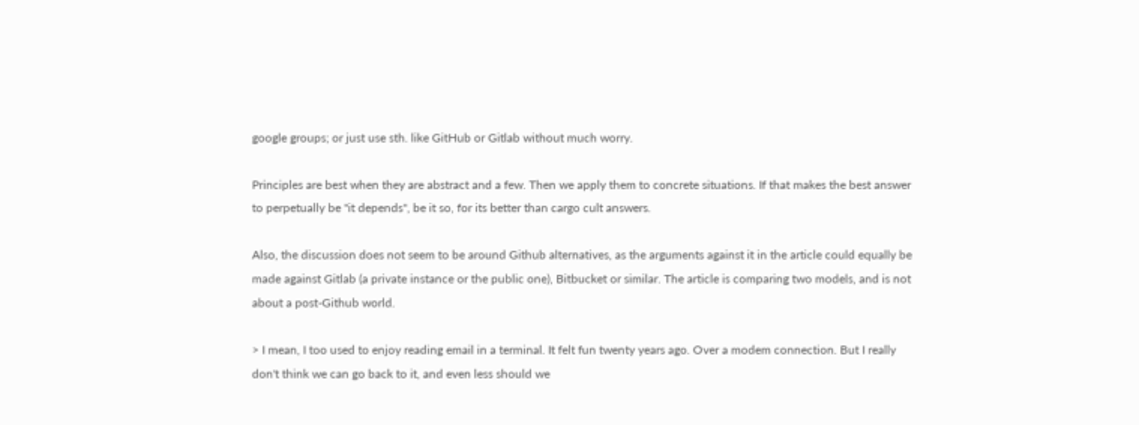google groups; or just use sth. like GitHub or Gitlab without much worry.

Principles are best when they are abstract and a few. Then we apply them to concrete situations. If that makes the best answer to perpetually be "it depends", be it so, for its better than cargo cult answers.

Also, the discussion does not seem to be around Github alternatives, as the arguments against it in the article could equally be made against Gitlab (a private instance or the public one), Bitbucket or similar. The article is comparing two models, and is not about a post-Github world.

> I mean, I too used to enjoy reading email in a terminal. It felt fun twenty years ago. Over a modem connection. But I really don't think we can go back to it, and even less should we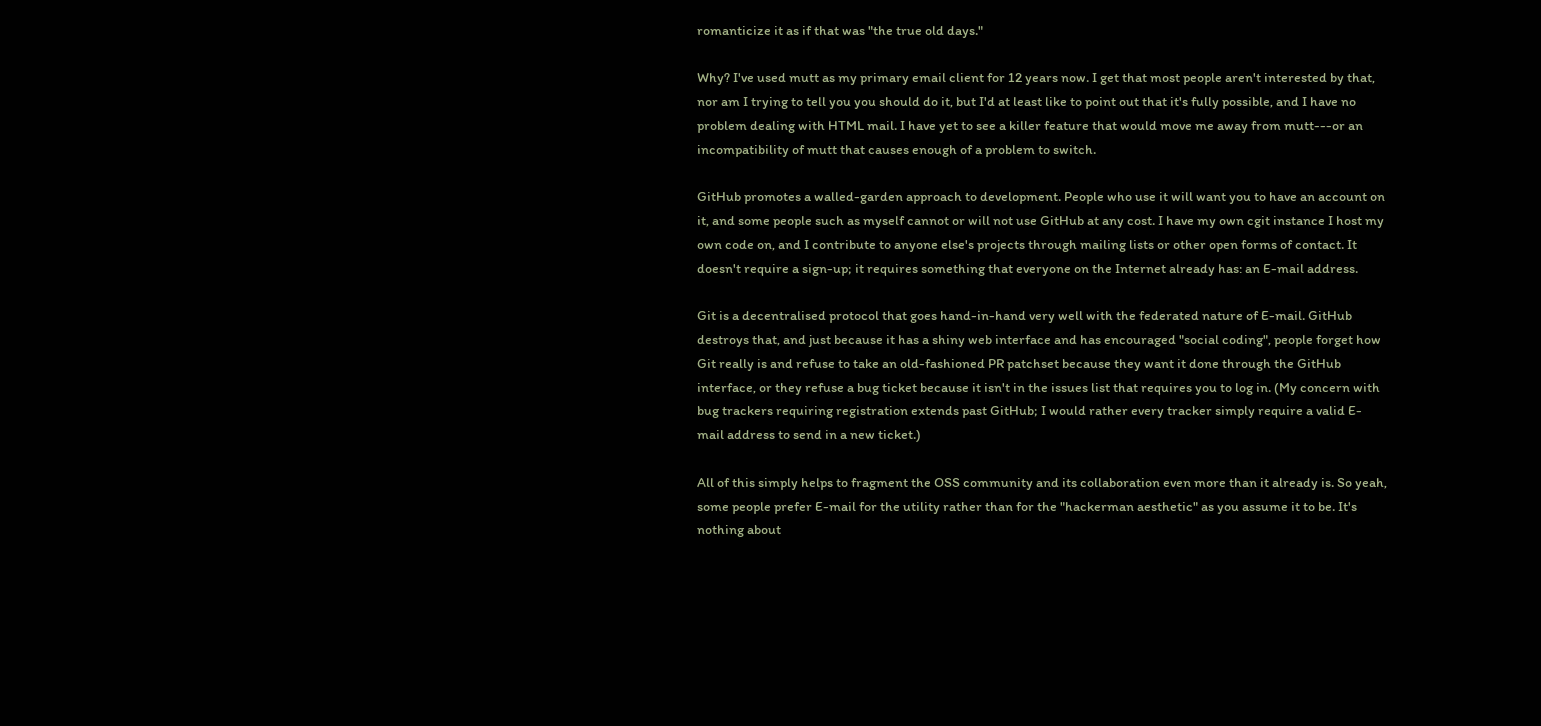romanticize it as if that was "the true old days."

Why? I've used mutt as my primary email client for 12 years now. I get that most people aren't interested by that, nor am I trying to tell you you should do it, but I'd at least like to point out that it's fully possible, and I have no problem dealing with HTML mail. I have yet to see a killer feature that would move me away from mutt---or an incompatibility of mutt that causes enough of a problem to switch.

GitHub promotes a walled-garden approach to development. People who use it will want you to have an account on it, and some people such as myself cannot or will not use GitHub at any cost. I have my own cgit instance I host my own code on, and I contribute to anyone else's projects through mailing lists or other open forms of contact. It doesn't require a sign-up; it requires something that everyone on the Internet already has: an E-mail address.

Git is a decentralised protocol that goes hand-in-hand very well with the federated nature of E-mail. GitHub destroys that, and just because it has a shiny web interface and has encouraged "social coding", people forget how Git really is and refuse to take an old-fashioned PR patchset because they want it done through the GitHub interface, or they refuse a bug ticket because it isn't in the issues list that requires you to log in. (My concern with bug trackers requiring registration extends past GitHub; I would rather every tracker simply require a valid E-mail address to send in a new ticket.)

All of this simply helps to fragment the OSS community and its collaboration even more than it already is. So yeah, some people prefer E-mail for the utility rather than for the "hackerman aesthetic" as you assume it to be. It's nothing about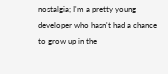nostalgia; I'm a pretty young developer who hasn't had a chance to grow up in the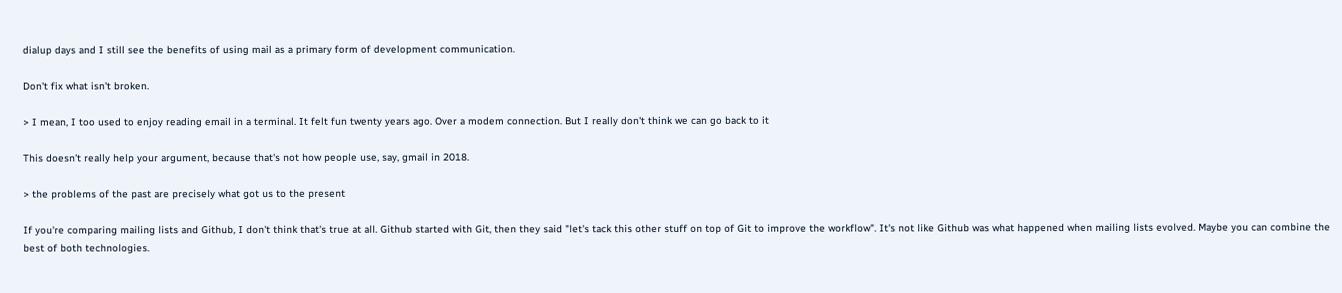dialup days and I still see the benefits of using mail as a primary form of development communication.

Don't fix what isn't broken.

> I mean, I too used to enjoy reading email in a terminal. It felt fun twenty years ago. Over a modem connection. But I really don't think we can go back to it

This doesn't really help your argument, because that's not how people use, say, gmail in 2018.

> the problems of the past are precisely what got us to the present

If you're comparing mailing lists and Github, I don't think that's true at all. Github started with Git, then they said "let's tack this other stuff on top of Git to improve the workflow". It's not like Github was what happened when mailing lists evolved. Maybe you can combine the best of both technologies.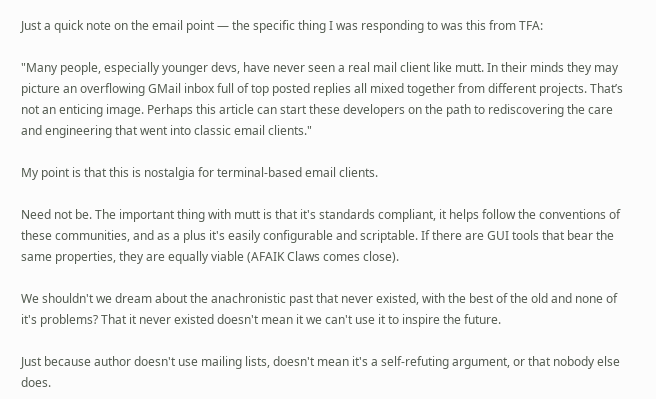Just a quick note on the email point — the specific thing I was responding to was this from TFA:

"Many people, especially younger devs, have never seen a real mail client like mutt. In their minds they may picture an overflowing GMail inbox full of top posted replies all mixed together from different projects. That’s not an enticing image. Perhaps this article can start these developers on the path to rediscovering the care and engineering that went into classic email clients."

My point is that this is nostalgia for terminal-based email clients.

Need not be. The important thing with mutt is that it's standards compliant, it helps follow the conventions of these communities, and as a plus it's easily configurable and scriptable. If there are GUI tools that bear the same properties, they are equally viable (AFAIK Claws comes close).

We shouldn't we dream about the anachronistic past that never existed, with the best of the old and none of it's problems? That it never existed doesn't mean it we can't use it to inspire the future.

Just because author doesn't use mailing lists, doesn't mean it's a self-refuting argument, or that nobody else does.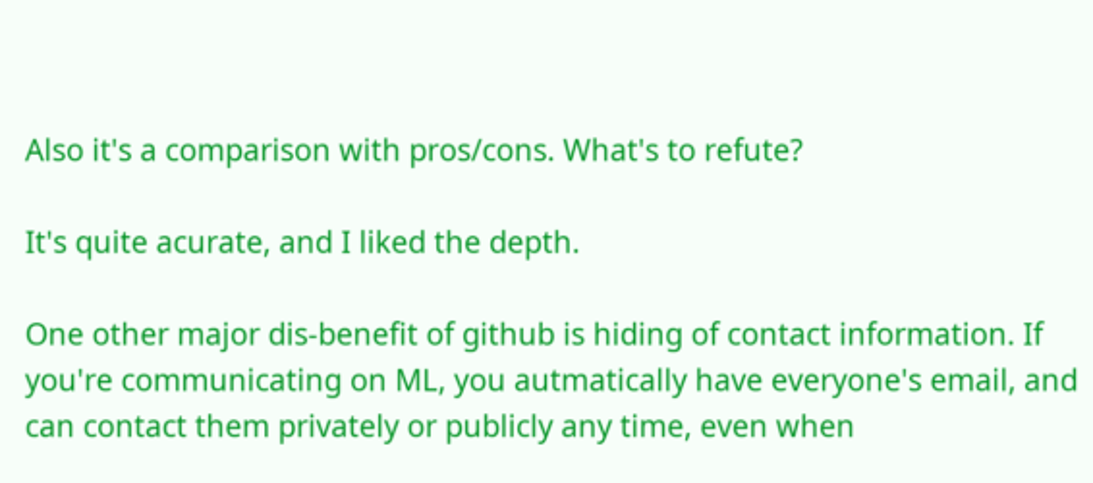Also it's a comparison with pros/cons. What's to refute?

It's quite acurate, and I liked the depth.

One other major dis-benefit of github is hiding of contact information. If you're communicating on ML, you autmatically have everyone's email, and can contact them privately or publicly any time, even when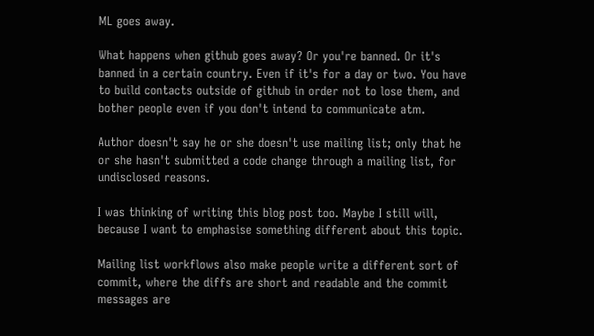ML goes away.

What happens when github goes away? Or you're banned. Or it's banned in a certain country. Even if it's for a day or two. You have to build contacts outside of github in order not to lose them, and bother people even if you don't intend to communicate atm.

Author doesn't say he or she doesn't use mailing list; only that he or she hasn't submitted a code change through a mailing list, for undisclosed reasons.

I was thinking of writing this blog post too. Maybe I still will, because I want to emphasise something different about this topic.

Mailing list workflows also make people write a different sort of commit, where the diffs are short and readable and the commit messages are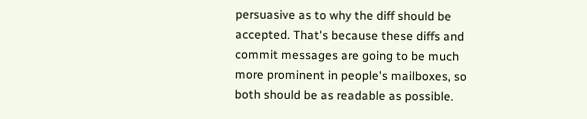persuasive as to why the diff should be accepted. That's because these diffs and commit messages are going to be much more prominent in people's mailboxes, so both should be as readable as possible.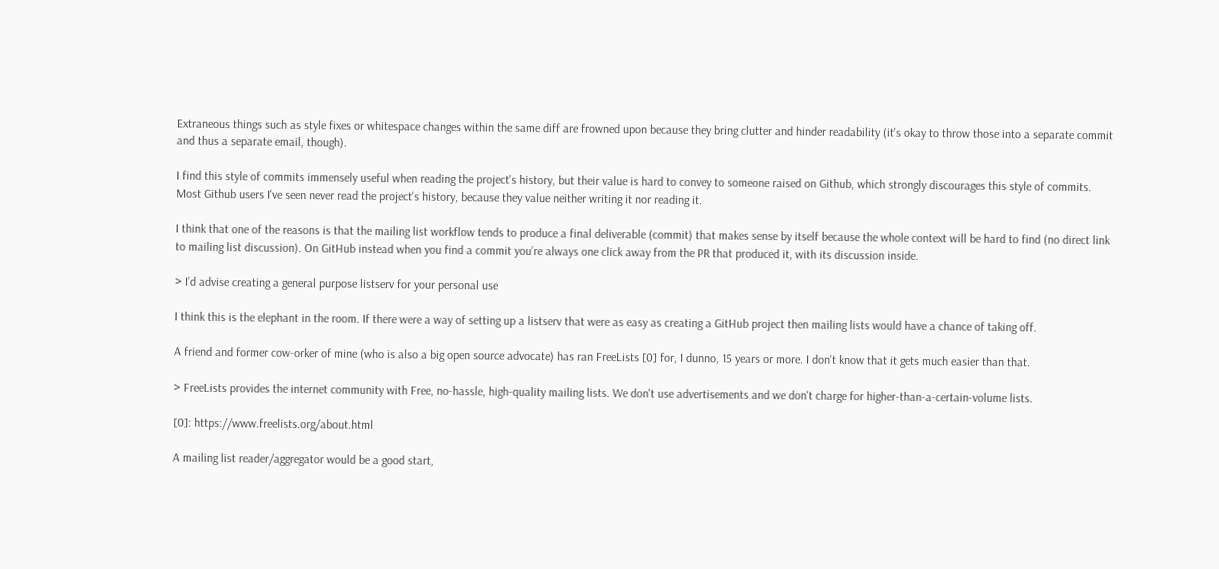Extraneous things such as style fixes or whitespace changes within the same diff are frowned upon because they bring clutter and hinder readability (it's okay to throw those into a separate commit and thus a separate email, though).

I find this style of commits immensely useful when reading the project's history, but their value is hard to convey to someone raised on Github, which strongly discourages this style of commits. Most Github users I've seen never read the project's history, because they value neither writing it nor reading it.

I think that one of the reasons is that the mailing list workflow tends to produce a final deliverable (commit) that makes sense by itself because the whole context will be hard to find (no direct link to mailing list discussion). On GitHub instead when you find a commit you’re always one click away from the PR that produced it, with its discussion inside.

> I’d advise creating a general purpose listserv for your personal use

I think this is the elephant in the room. If there were a way of setting up a listserv that were as easy as creating a GitHub project then mailing lists would have a chance of taking off.

A friend and former cow-orker of mine (who is also a big open source advocate) has ran FreeLists [0] for, I dunno, 15 years or more. I don't know that it gets much easier than that.

> FreeLists provides the internet community with Free, no-hassle, high-quality mailing lists. We don't use advertisements and we don't charge for higher-than-a-certain-volume lists.

[0]: https://www.freelists.org/about.html

A mailing list reader/aggregator would be a good start,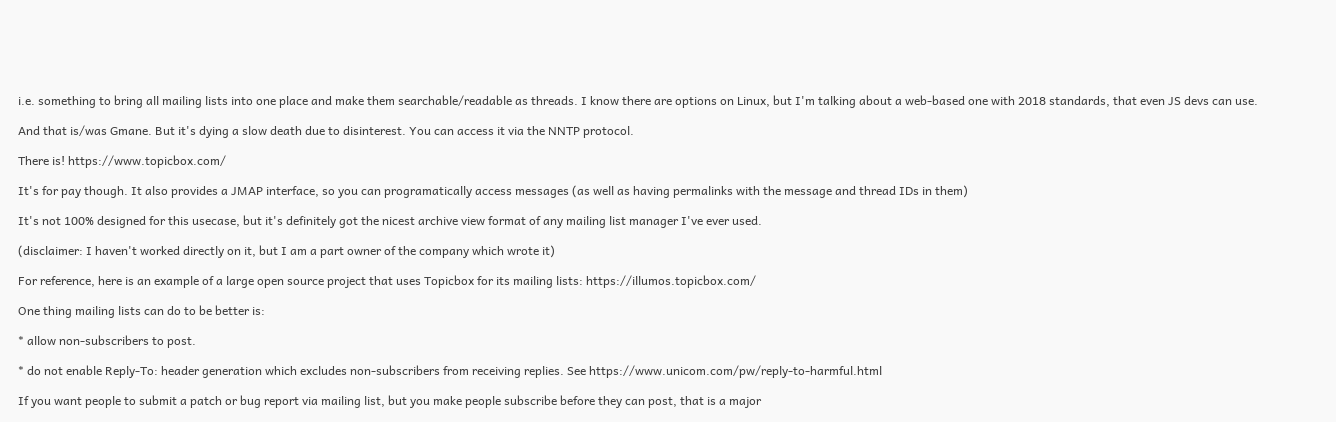i.e. something to bring all mailing lists into one place and make them searchable/readable as threads. I know there are options on Linux, but I'm talking about a web-based one with 2018 standards, that even JS devs can use.

And that is/was Gmane. But it's dying a slow death due to disinterest. You can access it via the NNTP protocol.

There is! https://www.topicbox.com/

It's for pay though. It also provides a JMAP interface, so you can programatically access messages (as well as having permalinks with the message and thread IDs in them)

It's not 100% designed for this usecase, but it's definitely got the nicest archive view format of any mailing list manager I've ever used.

(disclaimer: I haven't worked directly on it, but I am a part owner of the company which wrote it)

For reference, here is an example of a large open source project that uses Topicbox for its mailing lists: https://illumos.topicbox.com/

One thing mailing lists can do to be better is:

* allow non-subscribers to post.

* do not enable Reply-To: header generation which excludes non-subscribers from receiving replies. See https://www.unicom.com/pw/reply-to-harmful.html

If you want people to submit a patch or bug report via mailing list, but you make people subscribe before they can post, that is a major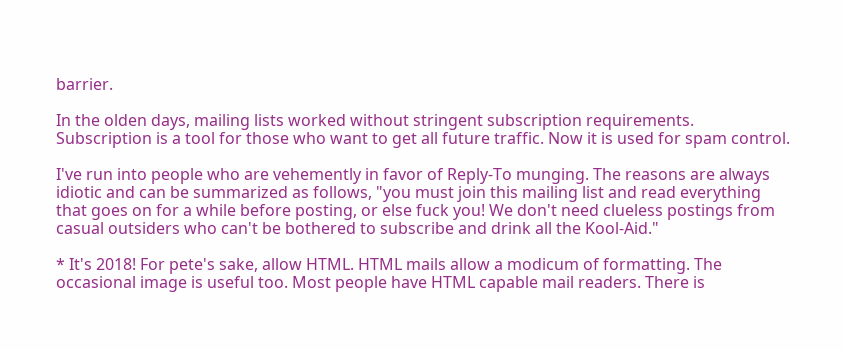barrier.

In the olden days, mailing lists worked without stringent subscription requirements. Subscription is a tool for those who want to get all future traffic. Now it is used for spam control.

I've run into people who are vehemently in favor of Reply-To munging. The reasons are always idiotic and can be summarized as follows, "you must join this mailing list and read everything that goes on for a while before posting, or else fuck you! We don't need clueless postings from casual outsiders who can't be bothered to subscribe and drink all the Kool-Aid."

* It's 2018! For pete's sake, allow HTML. HTML mails allow a modicum of formatting. The occasional image is useful too. Most people have HTML capable mail readers. There is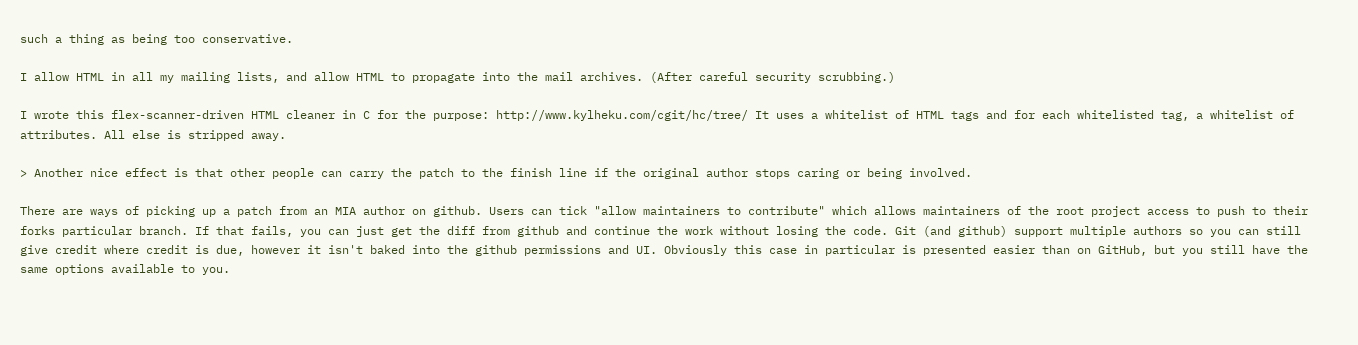such a thing as being too conservative.

I allow HTML in all my mailing lists, and allow HTML to propagate into the mail archives. (After careful security scrubbing.)

I wrote this flex-scanner-driven HTML cleaner in C for the purpose: http://www.kylheku.com/cgit/hc/tree/ It uses a whitelist of HTML tags and for each whitelisted tag, a whitelist of attributes. All else is stripped away.

> Another nice effect is that other people can carry the patch to the finish line if the original author stops caring or being involved.

There are ways of picking up a patch from an MIA author on github. Users can tick "allow maintainers to contribute" which allows maintainers of the root project access to push to their forks particular branch. If that fails, you can just get the diff from github and continue the work without losing the code. Git (and github) support multiple authors so you can still give credit where credit is due, however it isn't baked into the github permissions and UI. Obviously this case in particular is presented easier than on GitHub, but you still have the same options available to you.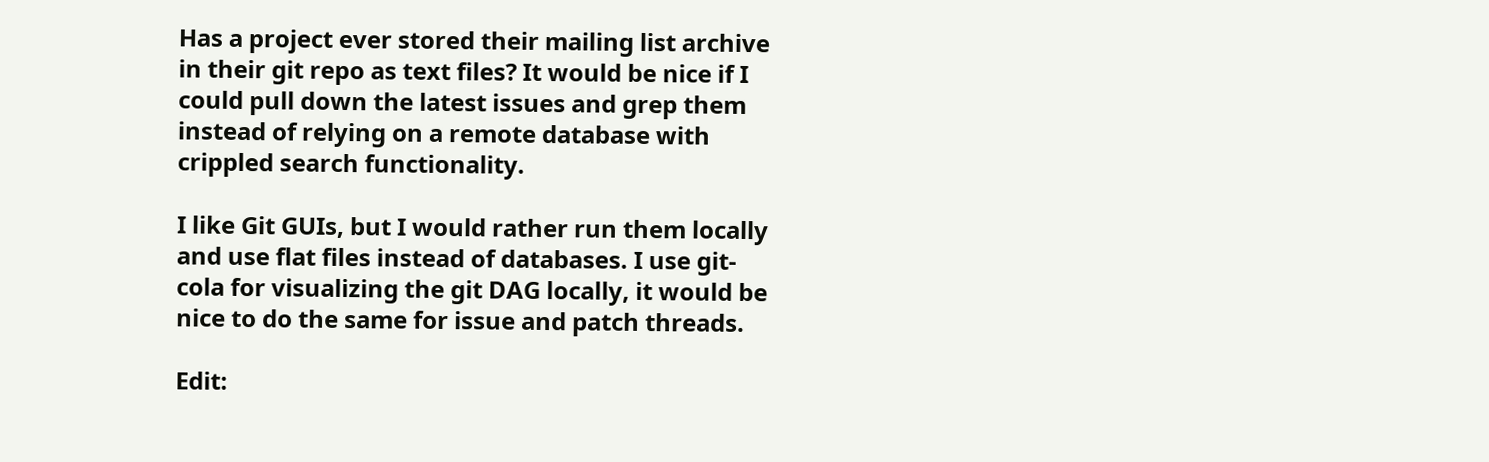Has a project ever stored their mailing list archive in their git repo as text files? It would be nice if I could pull down the latest issues and grep them instead of relying on a remote database with crippled search functionality.

I like Git GUIs, but I would rather run them locally and use flat files instead of databases. I use git-cola for visualizing the git DAG locally, it would be nice to do the same for issue and patch threads.

Edit: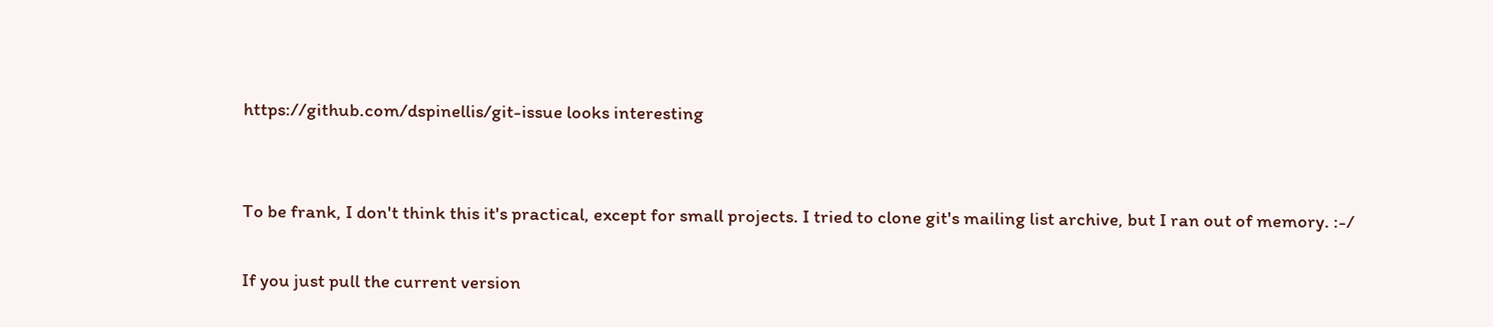https://github.com/dspinellis/git-issue looks interesting


To be frank, I don't think this it's practical, except for small projects. I tried to clone git's mailing list archive, but I ran out of memory. :-/

If you just pull the current version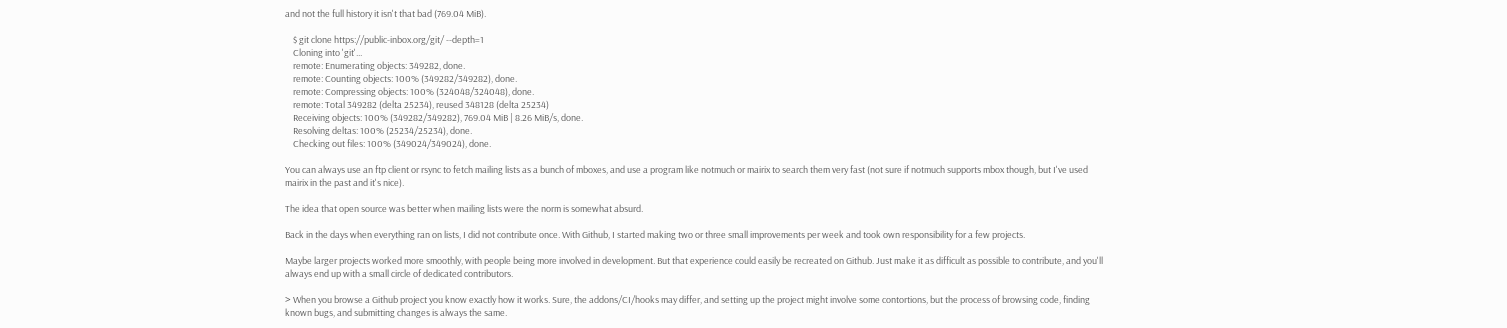and not the full history it isn't that bad (769.04 MiB).

    $ git clone https://public-inbox.org/git/ --depth=1
    Cloning into 'git'...
    remote: Enumerating objects: 349282, done.
    remote: Counting objects: 100% (349282/349282), done.
    remote: Compressing objects: 100% (324048/324048), done.
    remote: Total 349282 (delta 25234), reused 348128 (delta 25234)
    Receiving objects: 100% (349282/349282), 769.04 MiB | 8.26 MiB/s, done.
    Resolving deltas: 100% (25234/25234), done.
    Checking out files: 100% (349024/349024), done.

You can always use an ftp client or rsync to fetch mailing lists as a bunch of mboxes, and use a program like notmuch or mairix to search them very fast (not sure if notmuch supports mbox though, but I've used mairix in the past and it's nice).

The idea that open source was better when mailing lists were the norm is somewhat absurd.

Back in the days when everything ran on lists, I did not contribute once. With Github, I started making two or three small improvements per week and took own responsibility for a few projects.

Maybe larger projects worked more smoothly, with people being more involved in development. But that experience could easily be recreated on Github. Just make it as difficult as possible to contribute, and you'll always end up with a small circle of dedicated contributors.

> When you browse a Github project you know exactly how it works. Sure, the addons/CI/hooks may differ, and setting up the project might involve some contortions, but the process of browsing code, finding known bugs, and submitting changes is always the same.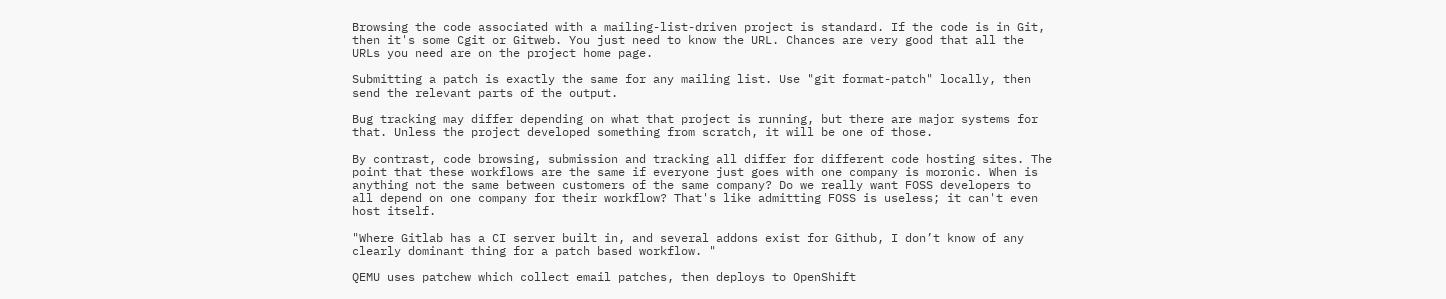Browsing the code associated with a mailing-list-driven project is standard. If the code is in Git, then it's some Cgit or Gitweb. You just need to know the URL. Chances are very good that all the URLs you need are on the project home page.

Submitting a patch is exactly the same for any mailing list. Use "git format-patch" locally, then send the relevant parts of the output.

Bug tracking may differ depending on what that project is running, but there are major systems for that. Unless the project developed something from scratch, it will be one of those.

By contrast, code browsing, submission and tracking all differ for different code hosting sites. The point that these workflows are the same if everyone just goes with one company is moronic. When is anything not the same between customers of the same company? Do we really want FOSS developers to all depend on one company for their workflow? That's like admitting FOSS is useless; it can't even host itself.

"Where Gitlab has a CI server built in, and several addons exist for Github, I don’t know of any clearly dominant thing for a patch based workflow. "

QEMU uses patchew which collect email patches, then deploys to OpenShift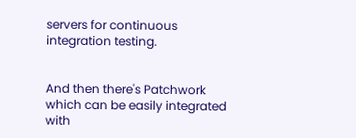servers for continuous integration testing.


And then there's Patchwork which can be easily integrated with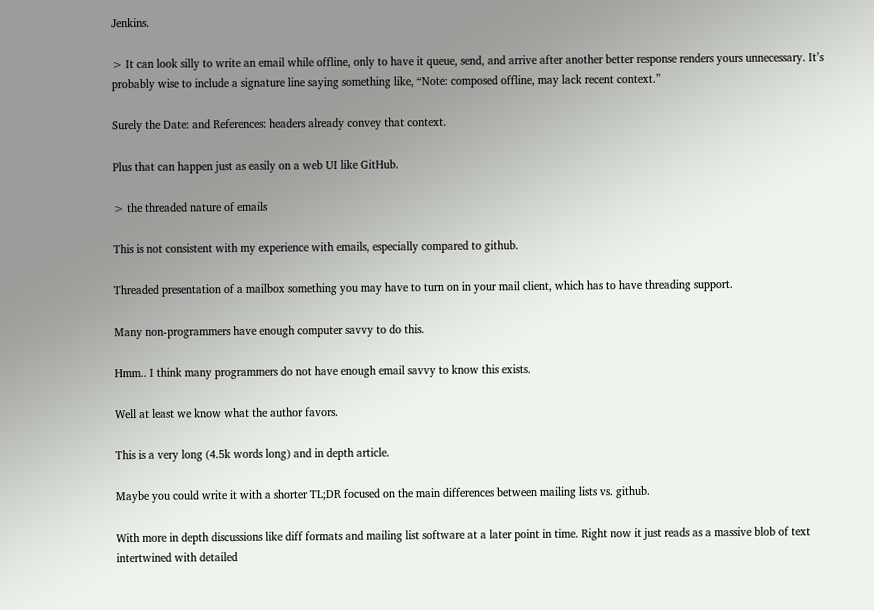Jenkins.

> It can look silly to write an email while offline, only to have it queue, send, and arrive after another better response renders yours unnecessary. It’s probably wise to include a signature line saying something like, “Note: composed offline, may lack recent context.”

Surely the Date: and References: headers already convey that context.

Plus that can happen just as easily on a web UI like GitHub.

> the threaded nature of emails

This is not consistent with my experience with emails, especially compared to github.

Threaded presentation of a mailbox something you may have to turn on in your mail client, which has to have threading support.

Many non-programmers have enough computer savvy to do this.

Hmm.. I think many programmers do not have enough email savvy to know this exists.

Well at least we know what the author favors.

This is a very long (4.5k words long) and in depth article.

Maybe you could write it with a shorter TL;DR focused on the main differences between mailing lists vs. github.

With more in depth discussions like diff formats and mailing list software at a later point in time. Right now it just reads as a massive blob of text intertwined with detailed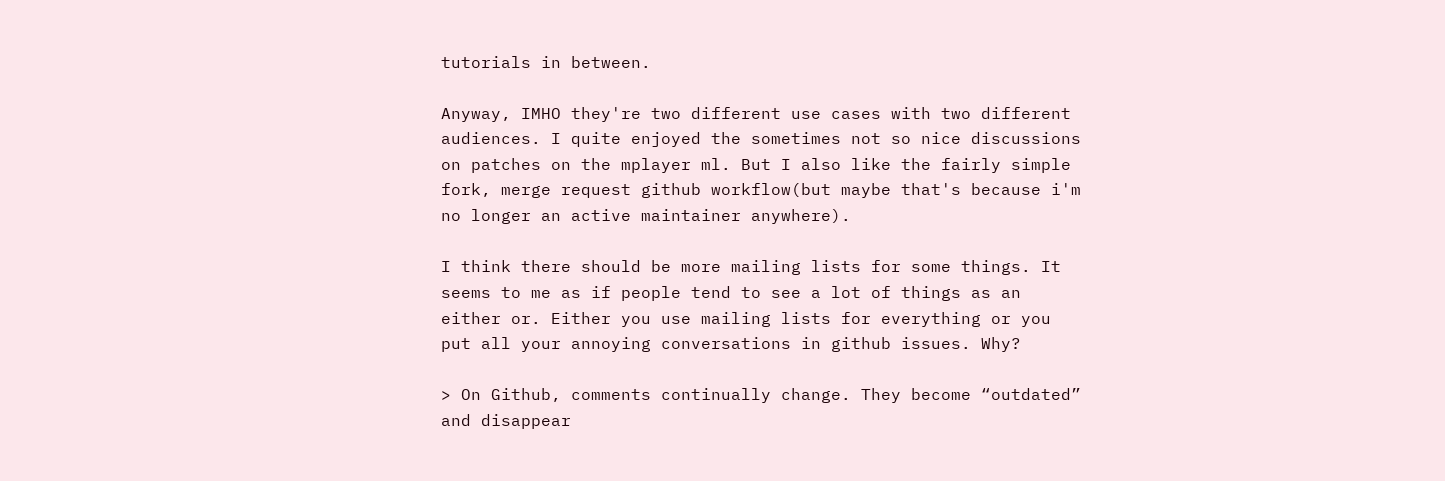tutorials in between.

Anyway, IMHO they're two different use cases with two different audiences. I quite enjoyed the sometimes not so nice discussions on patches on the mplayer ml. But I also like the fairly simple fork, merge request github workflow(but maybe that's because i'm no longer an active maintainer anywhere).

I think there should be more mailing lists for some things. It seems to me as if people tend to see a lot of things as an either or. Either you use mailing lists for everything or you put all your annoying conversations in github issues. Why?

> On Github, comments continually change. They become “outdated” and disappear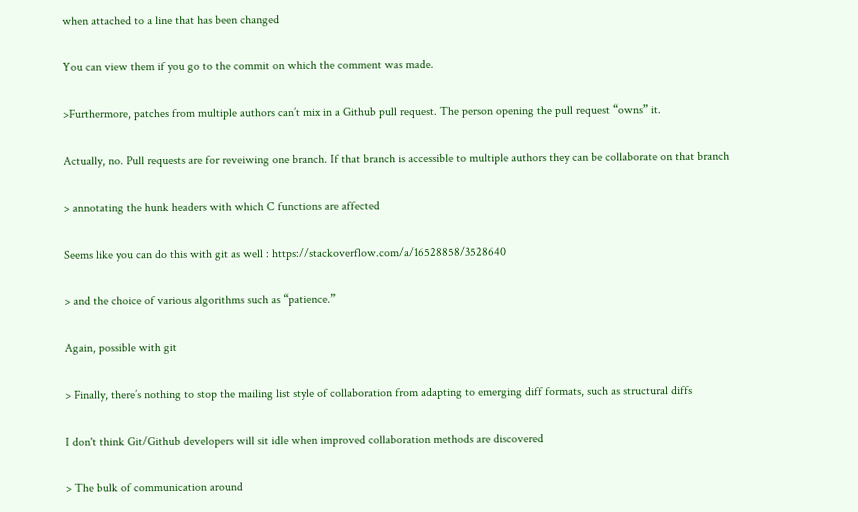when attached to a line that has been changed

You can view them if you go to the commit on which the comment was made.

>Furthermore, patches from multiple authors can’t mix in a Github pull request. The person opening the pull request “owns” it.

Actually, no. Pull requests are for reveiwing one branch. If that branch is accessible to multiple authors they can be collaborate on that branch

> annotating the hunk headers with which C functions are affected

Seems like you can do this with git as well : https://stackoverflow.com/a/16528858/3528640

> and the choice of various algorithms such as “patience.”

Again, possible with git

> Finally, there’s nothing to stop the mailing list style of collaboration from adapting to emerging diff formats, such as structural diffs

I don't think Git/Github developers will sit idle when improved collaboration methods are discovered

> The bulk of communication around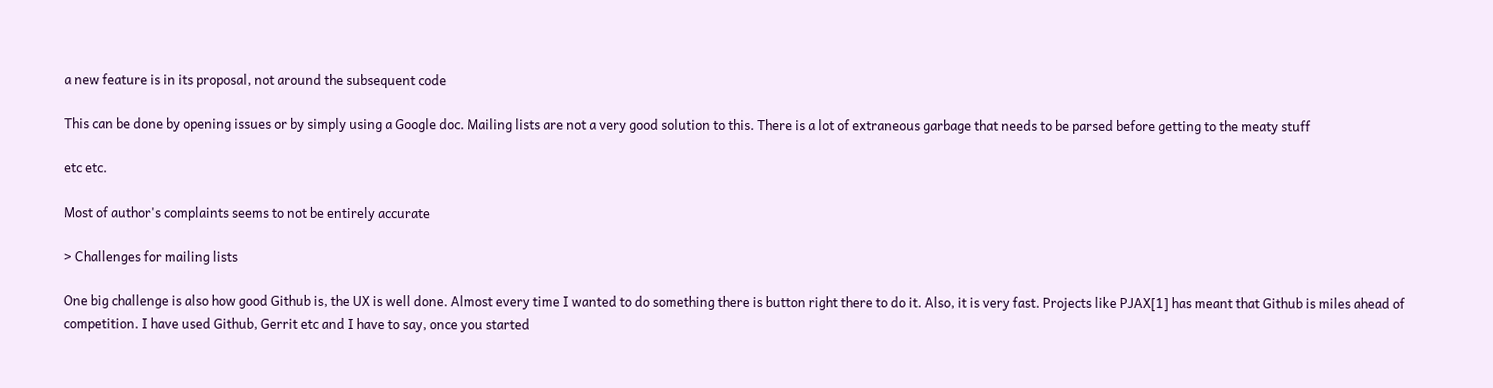a new feature is in its proposal, not around the subsequent code

This can be done by opening issues or by simply using a Google doc. Mailing lists are not a very good solution to this. There is a lot of extraneous garbage that needs to be parsed before getting to the meaty stuff

etc etc.

Most of author's complaints seems to not be entirely accurate

> Challenges for mailing lists

One big challenge is also how good Github is, the UX is well done. Almost every time I wanted to do something there is button right there to do it. Also, it is very fast. Projects like PJAX[1] has meant that Github is miles ahead of competition. I have used Github, Gerrit etc and I have to say, once you started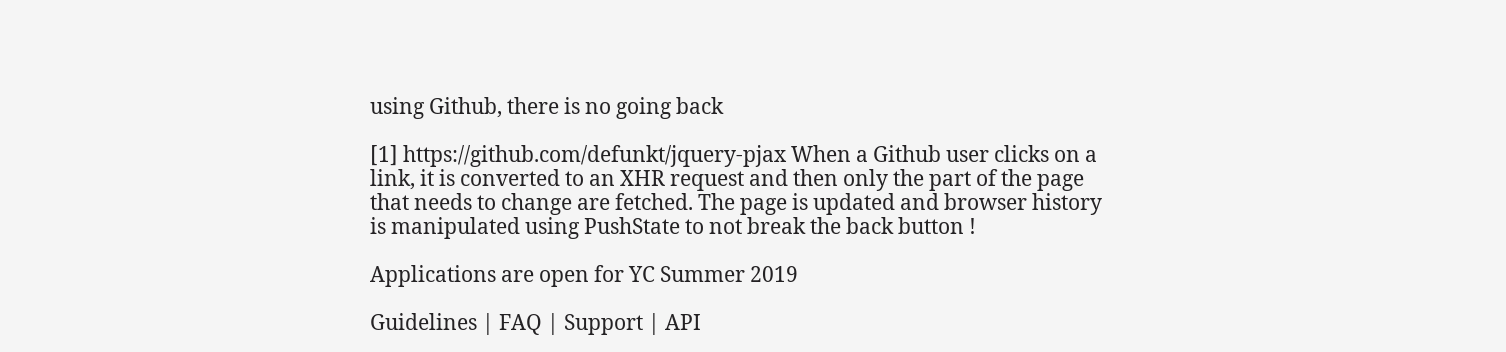using Github, there is no going back

[1] https://github.com/defunkt/jquery-pjax When a Github user clicks on a link, it is converted to an XHR request and then only the part of the page that needs to change are fetched. The page is updated and browser history is manipulated using PushState to not break the back button !

Applications are open for YC Summer 2019

Guidelines | FAQ | Support | API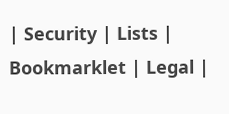| Security | Lists | Bookmarklet | Legal |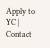Apply to YC | Contact